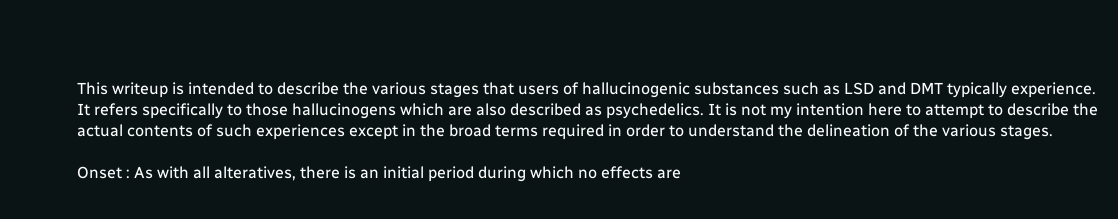This writeup is intended to describe the various stages that users of hallucinogenic substances such as LSD and DMT typically experience. It refers specifically to those hallucinogens which are also described as psychedelics. It is not my intention here to attempt to describe the actual contents of such experiences except in the broad terms required in order to understand the delineation of the various stages.

Onset : As with all alteratives, there is an initial period during which no effects are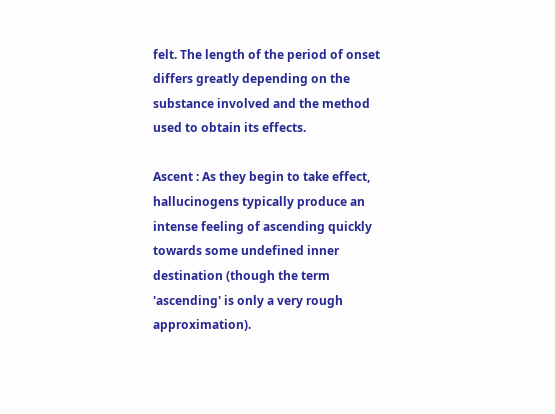felt. The length of the period of onset differs greatly depending on the substance involved and the method used to obtain its effects.

Ascent : As they begin to take effect, hallucinogens typically produce an intense feeling of ascending quickly towards some undefined inner destination (though the term 'ascending' is only a very rough approximation).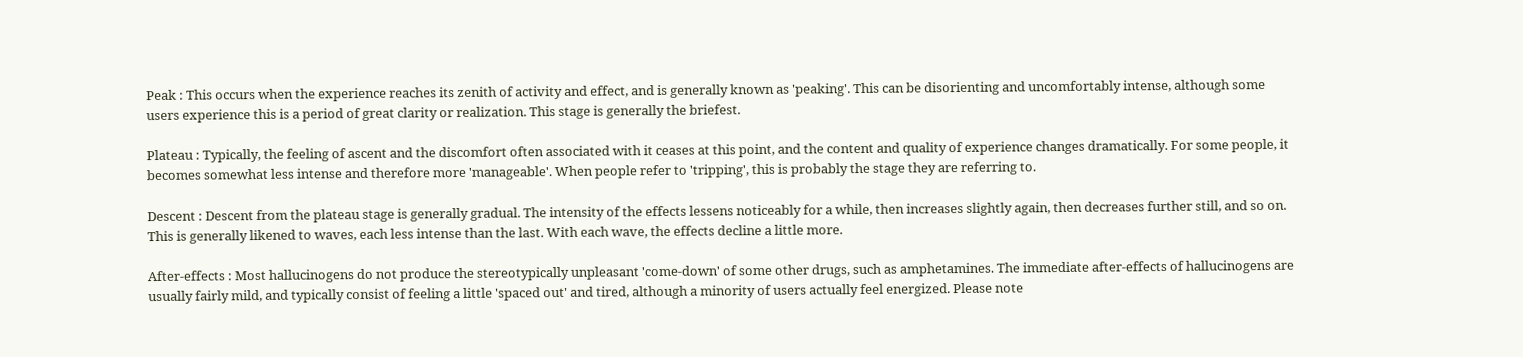Peak : This occurs when the experience reaches its zenith of activity and effect, and is generally known as 'peaking'. This can be disorienting and uncomfortably intense, although some users experience this is a period of great clarity or realization. This stage is generally the briefest.

Plateau : Typically, the feeling of ascent and the discomfort often associated with it ceases at this point, and the content and quality of experience changes dramatically. For some people, it becomes somewhat less intense and therefore more 'manageable'. When people refer to 'tripping', this is probably the stage they are referring to.

Descent : Descent from the plateau stage is generally gradual. The intensity of the effects lessens noticeably for a while, then increases slightly again, then decreases further still, and so on. This is generally likened to waves, each less intense than the last. With each wave, the effects decline a little more.

After-effects : Most hallucinogens do not produce the stereotypically unpleasant 'come-down' of some other drugs, such as amphetamines. The immediate after-effects of hallucinogens are usually fairly mild, and typically consist of feeling a little 'spaced out' and tired, although a minority of users actually feel energized. Please note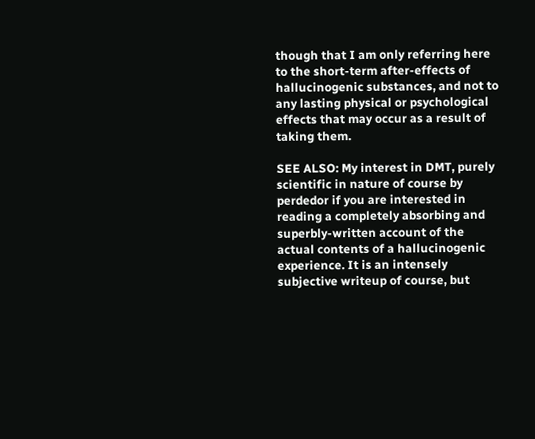though that I am only referring here to the short-term after-effects of hallucinogenic substances, and not to any lasting physical or psychological effects that may occur as a result of taking them.

SEE ALSO: My interest in DMT, purely scientific in nature of course by perdedor if you are interested in reading a completely absorbing and superbly-written account of the actual contents of a hallucinogenic experience. It is an intensely subjective writeup of course, but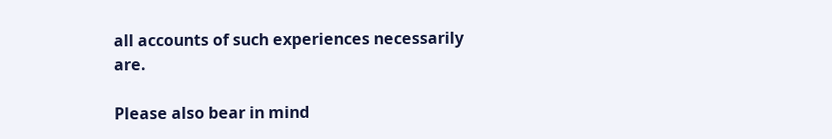all accounts of such experiences necessarily are.

Please also bear in mind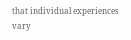that individual experiences vary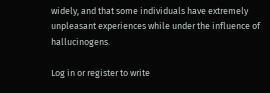widely, and that some individuals have extremely unpleasant experiences while under the influence of hallucinogens.

Log in or register to write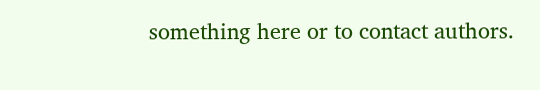something here or to contact authors.